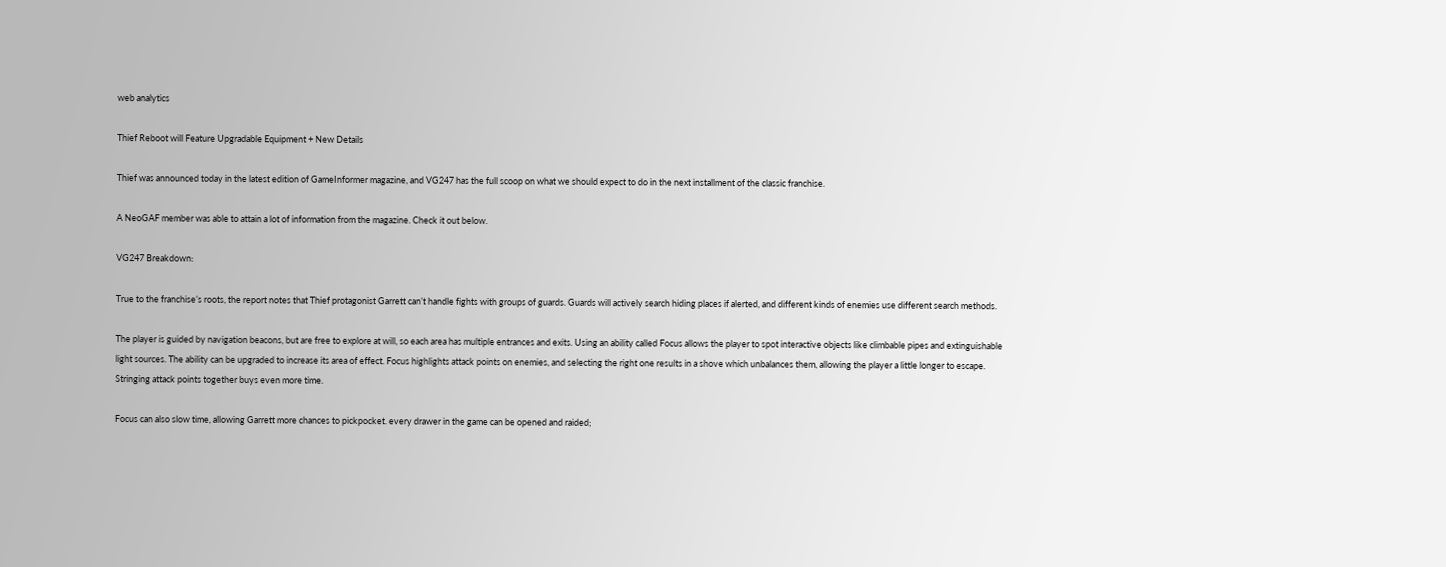web analytics

Thief Reboot will Feature Upgradable Equipment + New Details

Thief was announced today in the latest edition of GameInformer magazine, and VG247 has the full scoop on what we should expect to do in the next installment of the classic franchise.

A NeoGAF member was able to attain a lot of information from the magazine. Check it out below.

VG247 Breakdown:

True to the franchise’s roots, the report notes that Thief protagonist Garrett can’t handle fights with groups of guards. Guards will actively search hiding places if alerted, and different kinds of enemies use different search methods.

The player is guided by navigation beacons, but are free to explore at will, so each area has multiple entrances and exits. Using an ability called Focus allows the player to spot interactive objects like climbable pipes and extinguishable light sources. The ability can be upgraded to increase its area of effect. Focus highlights attack points on enemies, and selecting the right one results in a shove which unbalances them, allowing the player a little longer to escape. Stringing attack points together buys even more time.

Focus can also slow time, allowing Garrett more chances to pickpocket. every drawer in the game can be opened and raided;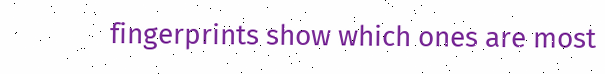fingerprints show which ones are most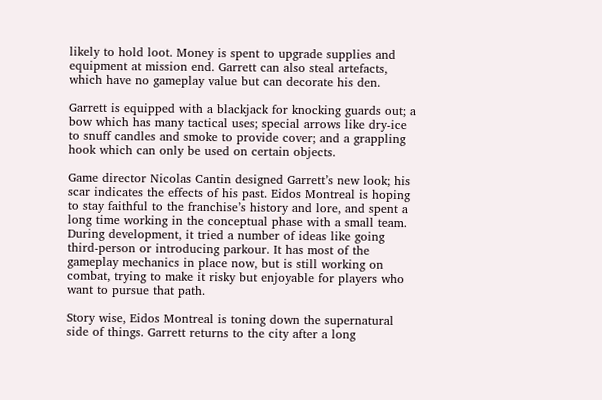likely to hold loot. Money is spent to upgrade supplies and equipment at mission end. Garrett can also steal artefacts, which have no gameplay value but can decorate his den.

Garrett is equipped with a blackjack for knocking guards out; a bow which has many tactical uses; special arrows like dry-ice to snuff candles and smoke to provide cover; and a grappling hook which can only be used on certain objects.

Game director Nicolas Cantin designed Garrett’s new look; his scar indicates the effects of his past. Eidos Montreal is hoping to stay faithful to the franchise’s history and lore, and spent a long time working in the conceptual phase with a small team. During development, it tried a number of ideas like going third-person or introducing parkour. It has most of the gameplay mechanics in place now, but is still working on combat, trying to make it risky but enjoyable for players who want to pursue that path.

Story wise, Eidos Montreal is toning down the supernatural side of things. Garrett returns to the city after a long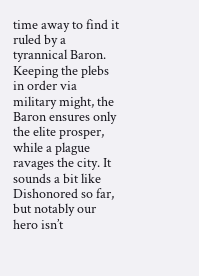time away to find it ruled by a tyrannical Baron. Keeping the plebs in order via military might, the Baron ensures only the elite prosper, while a plague ravages the city. It sounds a bit like Dishonored so far, but notably our hero isn’t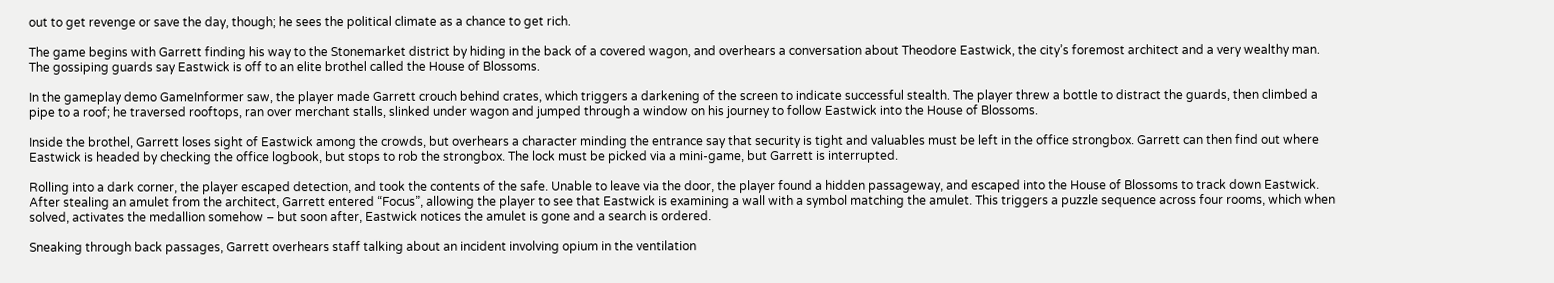out to get revenge or save the day, though; he sees the political climate as a chance to get rich.

The game begins with Garrett finding his way to the Stonemarket district by hiding in the back of a covered wagon, and overhears a conversation about Theodore Eastwick, the city’s foremost architect and a very wealthy man. The gossiping guards say Eastwick is off to an elite brothel called the House of Blossoms.

In the gameplay demo GameInformer saw, the player made Garrett crouch behind crates, which triggers a darkening of the screen to indicate successful stealth. The player threw a bottle to distract the guards, then climbed a pipe to a roof; he traversed rooftops, ran over merchant stalls, slinked under wagon and jumped through a window on his journey to follow Eastwick into the House of Blossoms.

Inside the brothel, Garrett loses sight of Eastwick among the crowds, but overhears a character minding the entrance say that security is tight and valuables must be left in the office strongbox. Garrett can then find out where Eastwick is headed by checking the office logbook, but stops to rob the strongbox. The lock must be picked via a mini-game, but Garrett is interrupted.

Rolling into a dark corner, the player escaped detection, and took the contents of the safe. Unable to leave via the door, the player found a hidden passageway, and escaped into the House of Blossoms to track down Eastwick. After stealing an amulet from the architect, Garrett entered “Focus”, allowing the player to see that Eastwick is examining a wall with a symbol matching the amulet. This triggers a puzzle sequence across four rooms, which when solved, activates the medallion somehow – but soon after, Eastwick notices the amulet is gone and a search is ordered.

Sneaking through back passages, Garrett overhears staff talking about an incident involving opium in the ventilation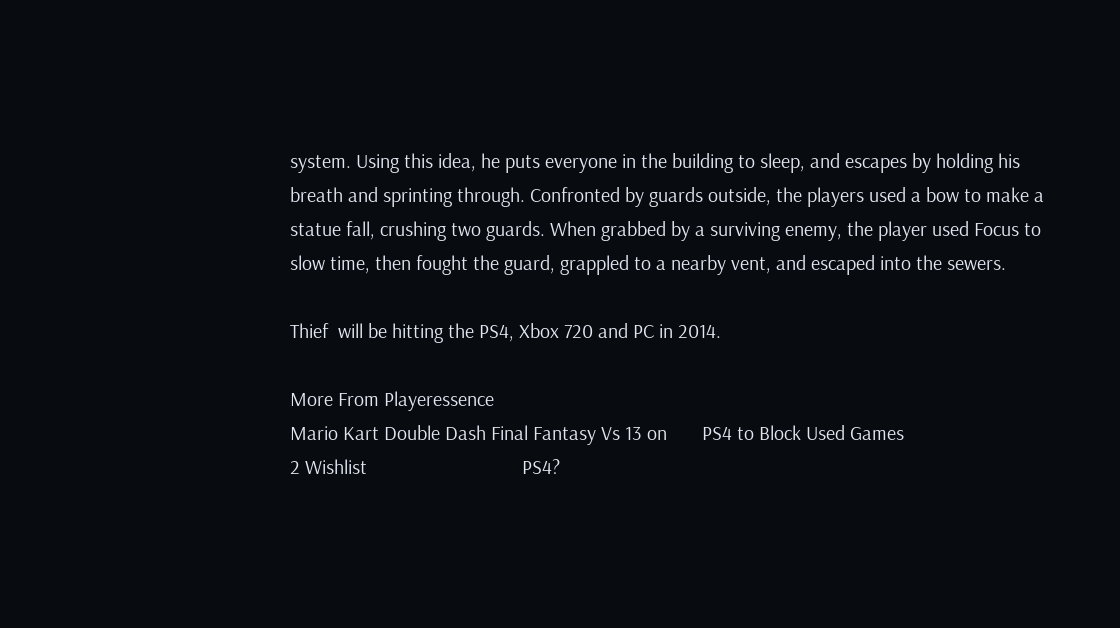system. Using this idea, he puts everyone in the building to sleep, and escapes by holding his breath and sprinting through. Confronted by guards outside, the players used a bow to make a statue fall, crushing two guards. When grabbed by a surviving enemy, the player used Focus to slow time, then fought the guard, grappled to a nearby vent, and escaped into the sewers.

Thief  will be hitting the PS4, Xbox 720 and PC in 2014.

More From Playeressence
Mario Kart Double Dash Final Fantasy Vs 13 on       PS4 to Block Used Games
2 Wishlist                               PS4?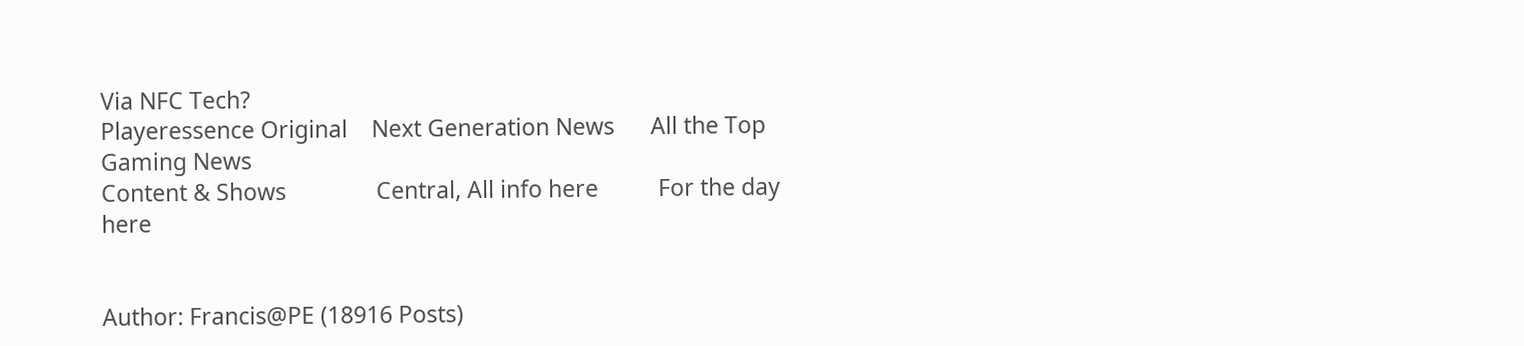Via NFC Tech?
Playeressence Original    Next Generation News      All the Top Gaming News
Content & Shows               Central, All info here          For the day here


Author: Francis@PE (18916 Posts)